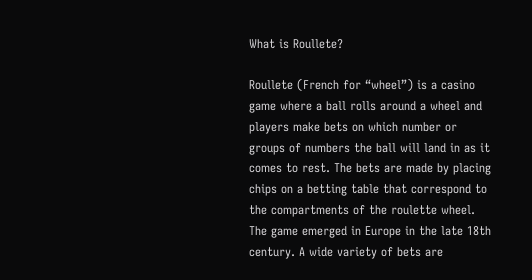What is Roullete?

Roullete (French for “wheel”) is a casino game where a ball rolls around a wheel and players make bets on which number or groups of numbers the ball will land in as it comes to rest. The bets are made by placing chips on a betting table that correspond to the compartments of the roulette wheel. The game emerged in Europe in the late 18th century. A wide variety of bets are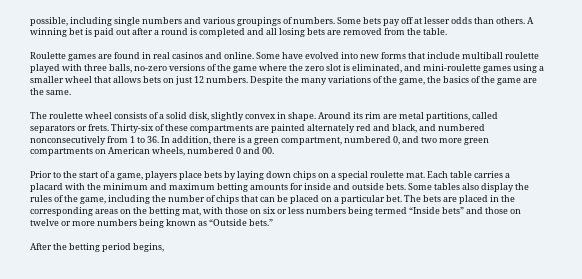possible, including single numbers and various groupings of numbers. Some bets pay off at lesser odds than others. A winning bet is paid out after a round is completed and all losing bets are removed from the table.

Roulette games are found in real casinos and online. Some have evolved into new forms that include multiball roulette played with three balls, no-zero versions of the game where the zero slot is eliminated, and mini-roulette games using a smaller wheel that allows bets on just 12 numbers. Despite the many variations of the game, the basics of the game are the same.

The roulette wheel consists of a solid disk, slightly convex in shape. Around its rim are metal partitions, called separators or frets. Thirty-six of these compartments are painted alternately red and black, and numbered nonconsecutively from 1 to 36. In addition, there is a green compartment, numbered 0, and two more green compartments on American wheels, numbered 0 and 00.

Prior to the start of a game, players place bets by laying down chips on a special roulette mat. Each table carries a placard with the minimum and maximum betting amounts for inside and outside bets. Some tables also display the rules of the game, including the number of chips that can be placed on a particular bet. The bets are placed in the corresponding areas on the betting mat, with those on six or less numbers being termed “Inside bets” and those on twelve or more numbers being known as “Outside bets.”

After the betting period begins,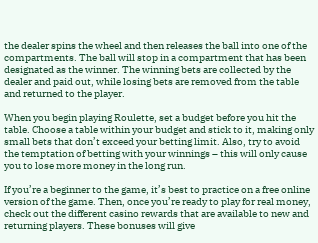the dealer spins the wheel and then releases the ball into one of the compartments. The ball will stop in a compartment that has been designated as the winner. The winning bets are collected by the dealer and paid out, while losing bets are removed from the table and returned to the player.

When you begin playing Roulette, set a budget before you hit the table. Choose a table within your budget and stick to it, making only small bets that don’t exceed your betting limit. Also, try to avoid the temptation of betting with your winnings – this will only cause you to lose more money in the long run.

If you’re a beginner to the game, it’s best to practice on a free online version of the game. Then, once you’re ready to play for real money, check out the different casino rewards that are available to new and returning players. These bonuses will give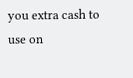you extra cash to use on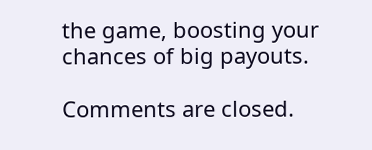the game, boosting your chances of big payouts.

Comments are closed.